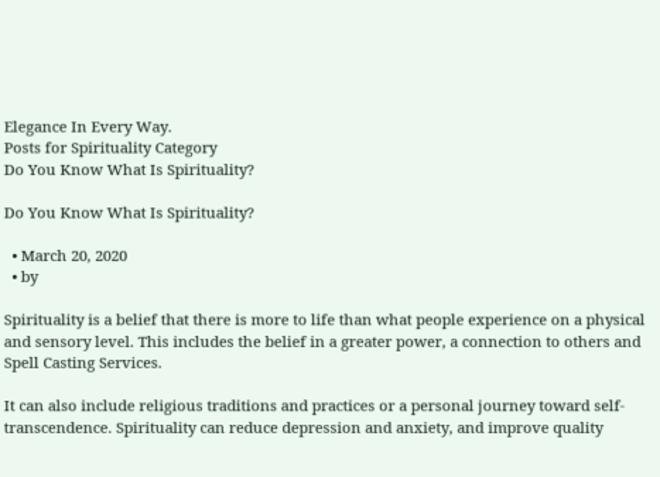Elegance In Every Way.
Posts for Spirituality Category
Do You Know What Is Spirituality?

Do You Know What Is Spirituality?

  • March 20, 2020
  • by

Spirituality is a belief that there is more to life than what people experience on a physical and sensory level. This includes the belief in a greater power, a connection to others and Spell Casting Services.

It can also include religious traditions and practices or a personal journey toward self-transcendence. Spirituality can reduce depression and anxiety, and improve quality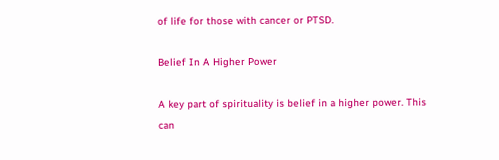of life for those with cancer or PTSD.

Belief In A Higher Power

A key part of spirituality is belief in a higher power. This can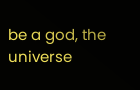be a god, the universe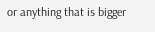or anything that is bigger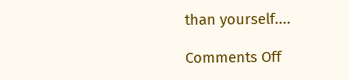than yourself....

Comments Off